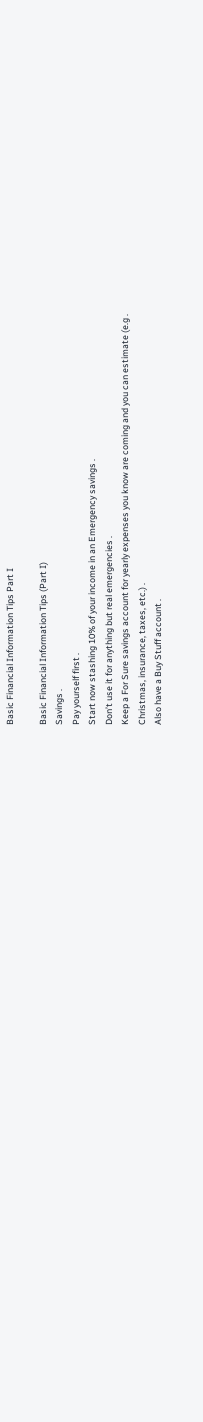Basic Financial Information Tips Part I

Basic Financial Information Tips (Part I)
Savings .
Pay yourself first .
Start now stashing 10% of your income in an Emergency savings .
Don’t use it for anything but real emergencies .
Keep a For Sure savings account for yearly expenses you know are coming and you can estimate (e.g .
Christmas, insurance, taxes, etc.) .
Also have a Buy Stuff account .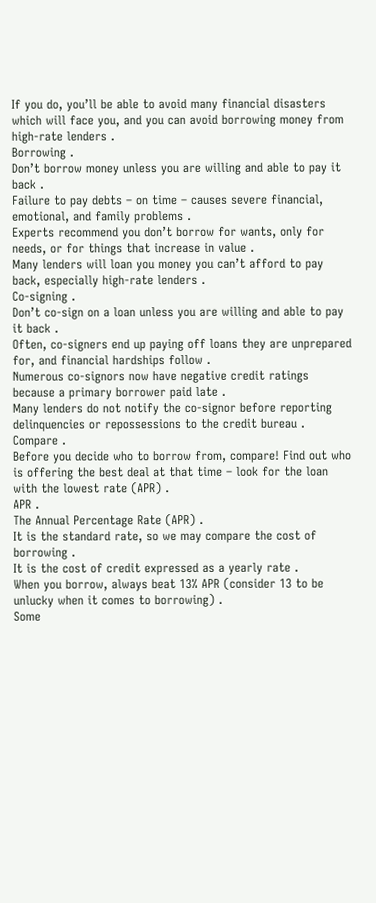If you do, you’ll be able to avoid many financial disasters which will face you, and you can avoid borrowing money from high-rate lenders .
Borrowing .
Don’t borrow money unless you are willing and able to pay it back .
Failure to pay debts – on time – causes severe financial, emotional, and family problems .
Experts recommend you don’t borrow for wants, only for needs, or for things that increase in value .
Many lenders will loan you money you can’t afford to pay back, especially high-rate lenders .
Co-signing .
Don’t co-sign on a loan unless you are willing and able to pay it back .
Often, co-signers end up paying off loans they are unprepared for, and financial hardships follow .
Numerous co-signors now have negative credit ratings because a primary borrower paid late .
Many lenders do not notify the co-signor before reporting delinquencies or repossessions to the credit bureau .
Compare .
Before you decide who to borrow from, compare! Find out who is offering the best deal at that time – look for the loan with the lowest rate (APR) .
APR .
The Annual Percentage Rate (APR) .
It is the standard rate, so we may compare the cost of borrowing .
It is the cost of credit expressed as a yearly rate .
When you borrow, always beat 13% APR (consider 13 to be unlucky when it comes to borrowing) .
Some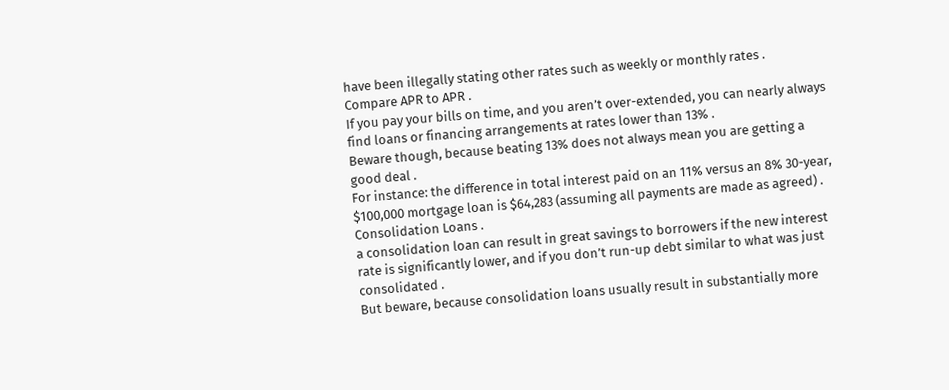have been illegally stating other rates such as weekly or monthly rates .
Compare APR to APR .
If you pay your bills on time, and you aren’t over-extended, you can nearly always find loans or financing arrangements at rates lower than 13% .
Beware though, because beating 13% does not always mean you are getting a good deal .
For instance: the difference in total interest paid on an 11% versus an 8% 30-year, $100,000 mortgage loan is $64,283 (assuming all payments are made as agreed) .
Consolidation Loans .
a consolidation loan can result in great savings to borrowers if the new interest rate is significantly lower, and if you don’t run-up debt similar to what was just consolidated .
But beware, because consolidation loans usually result in substantially more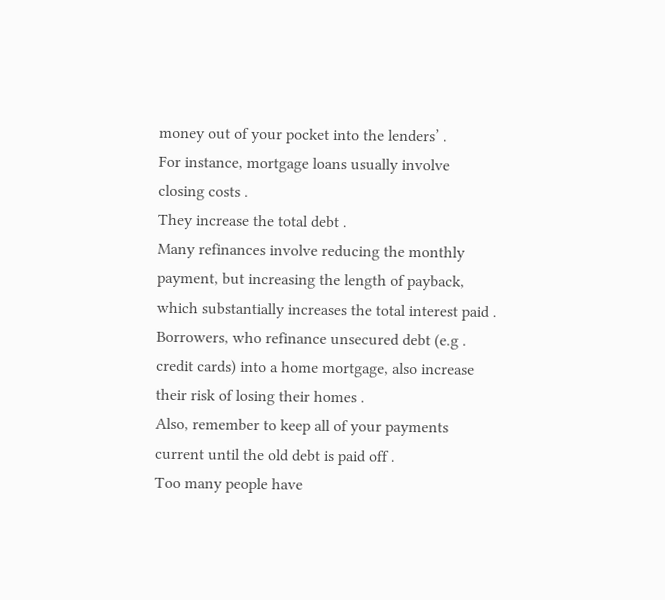money out of your pocket into the lenders’ .
For instance, mortgage loans usually involve closing costs .
They increase the total debt .
Many refinances involve reducing the monthly payment, but increasing the length of payback, which substantially increases the total interest paid .
Borrowers, who refinance unsecured debt (e.g .
credit cards) into a home mortgage, also increase their risk of losing their homes .
Also, remember to keep all of your payments current until the old debt is paid off .
Too many people have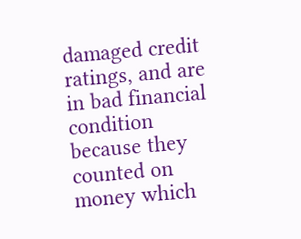damaged credit ratings, and are in bad financial condition because they counted on money which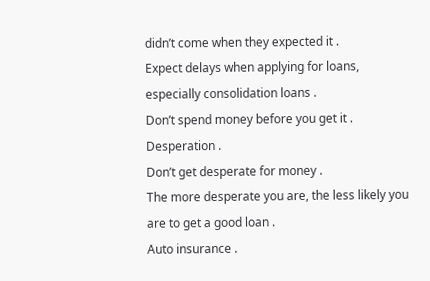didn’t come when they expected it .
Expect delays when applying for loans, especially consolidation loans .
Don’t spend money before you get it .
Desperation .
Don’t get desperate for money .
The more desperate you are, the less likely you are to get a good loan .
Auto insurance .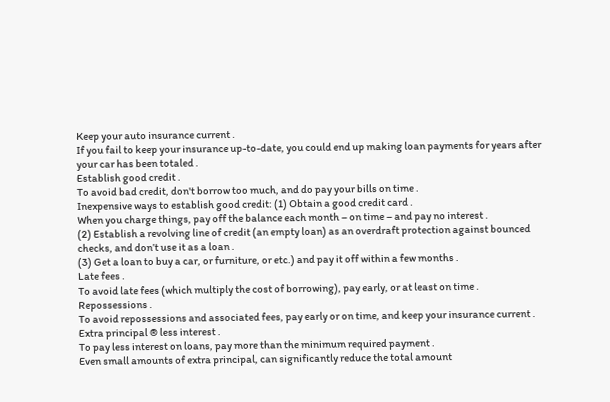Keep your auto insurance current .
If you fail to keep your insurance up-to-date, you could end up making loan payments for years after your car has been totaled .
Establish good credit .
To avoid bad credit, don't borrow too much, and do pay your bills on time .
Inexpensive ways to establish good credit: (1) Obtain a good credit card .
When you charge things, pay off the balance each month – on time – and pay no interest .
(2) Establish a revolving line of credit (an empty loan) as an overdraft protection against bounced checks, and don’t use it as a loan .
(3) Get a loan to buy a car, or furniture, or etc.) and pay it off within a few months .
Late fees .
To avoid late fees (which multiply the cost of borrowing), pay early, or at least on time .
Repossessions .
To avoid repossessions and associated fees, pay early or on time, and keep your insurance current .
Extra principal ® less interest .
To pay less interest on loans, pay more than the minimum required payment .
Even small amounts of extra principal, can significantly reduce the total amount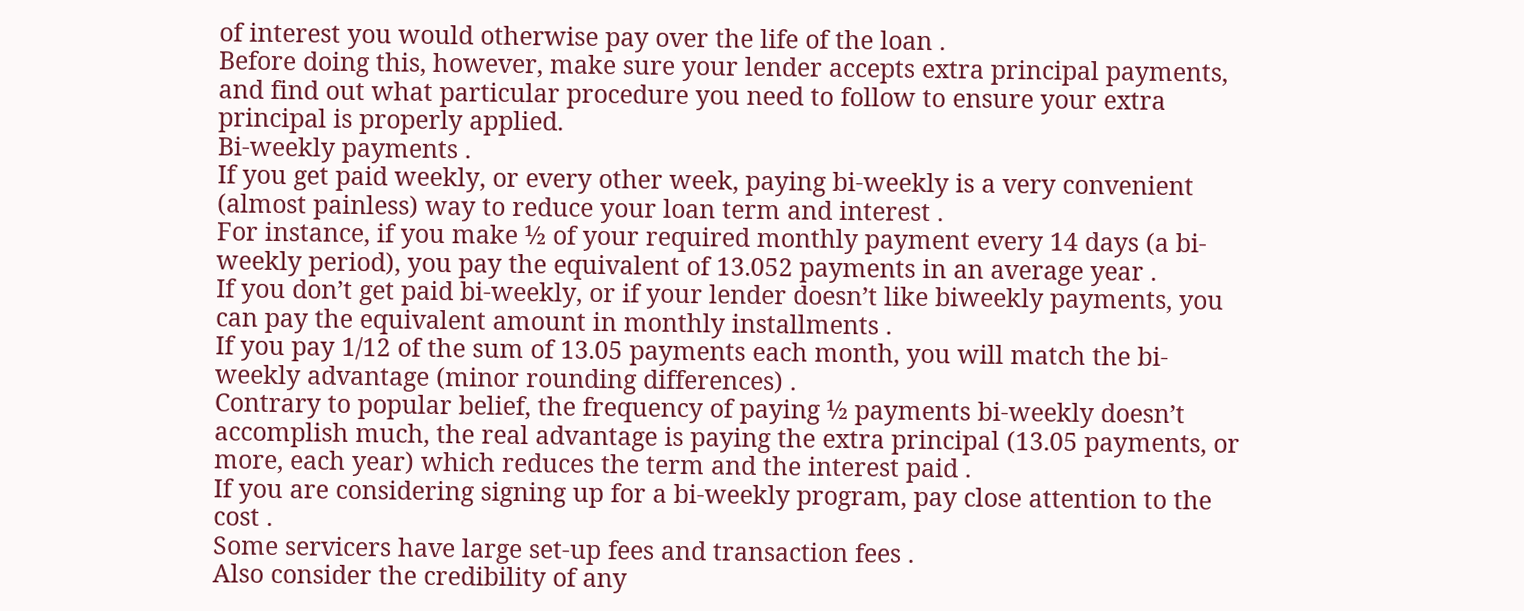of interest you would otherwise pay over the life of the loan .
Before doing this, however, make sure your lender accepts extra principal payments, and find out what particular procedure you need to follow to ensure your extra principal is properly applied.
Bi-weekly payments .
If you get paid weekly, or every other week, paying bi-weekly is a very convenient (almost painless) way to reduce your loan term and interest .
For instance, if you make ½ of your required monthly payment every 14 days (a bi-weekly period), you pay the equivalent of 13.052 payments in an average year .
If you don’t get paid bi-weekly, or if your lender doesn’t like biweekly payments, you can pay the equivalent amount in monthly installments .
If you pay 1/12 of the sum of 13.05 payments each month, you will match the bi-weekly advantage (minor rounding differences) .
Contrary to popular belief, the frequency of paying ½ payments bi-weekly doesn’t accomplish much, the real advantage is paying the extra principal (13.05 payments, or more, each year) which reduces the term and the interest paid .
If you are considering signing up for a bi-weekly program, pay close attention to the cost .
Some servicers have large set-up fees and transaction fees .
Also consider the credibility of any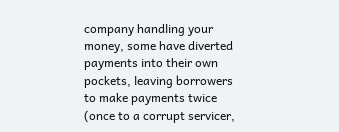company handling your money, some have diverted payments into their own pockets, leaving borrowers to make payments twice (once to a corrupt servicer,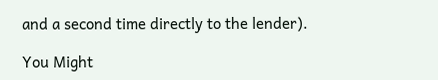and a second time directly to the lender).

You Might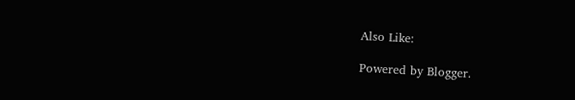Also Like:

Powered by Blogger.